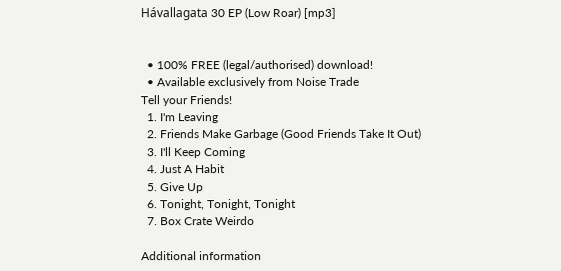Hávallagata 30 EP (Low Roar) [mp3]


  • 100% FREE (legal/authorised) download!
  • Available exclusively from Noise Trade
Tell your Friends!
  1. I'm Leaving
  2. Friends Make Garbage (Good Friends Take It Out)
  3. I'll Keep Coming
  4. Just A Habit
  5. Give Up
  6. Tonight, Tonight, Tonight
  7. Box Crate Weirdo

Additional information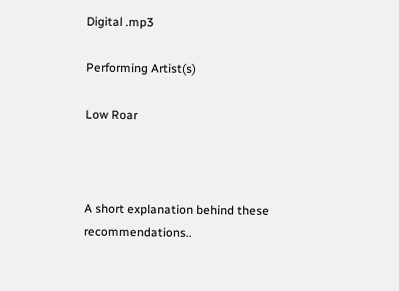Digital .mp3

Performing Artist(s)

Low Roar



A short explanation behind these recommendations..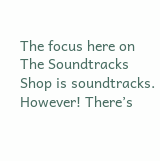The focus here on The Soundtracks Shop is soundtracks. However! There’s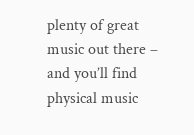plenty of great music out there – and you’ll find physical music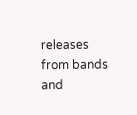releases from bands and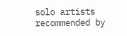solo artists recommended by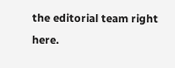the editorial team right here.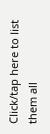Click/tap here to list them all